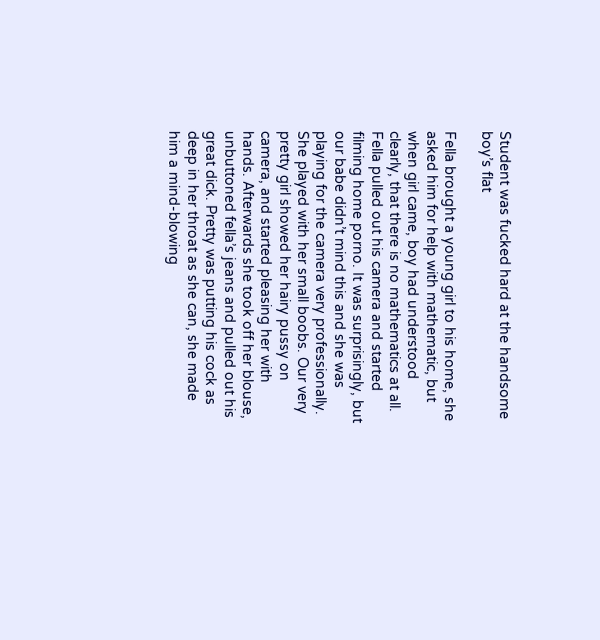Student was fucked hard at the handsome boy’s flat

Fella brought a young girl to his home, she asked him for help with mathematic, but when girl came, boy had understood clearly, that there is no mathematics at all. Fella pulled out his camera and started filming home porno. It was surprisingly, but our babe didn’t mind this and she was playing for the camera very professionally. She played with her small boobs. Our very pretty girl showed her hairy pussy on camera, and started pleasing her with hands. Afterwards she took off her blouse, unbuttoned fella’s jeans and pulled out his great dick. Pretty was putting his cock as deep in her throat as she can, she made him a mind-blowing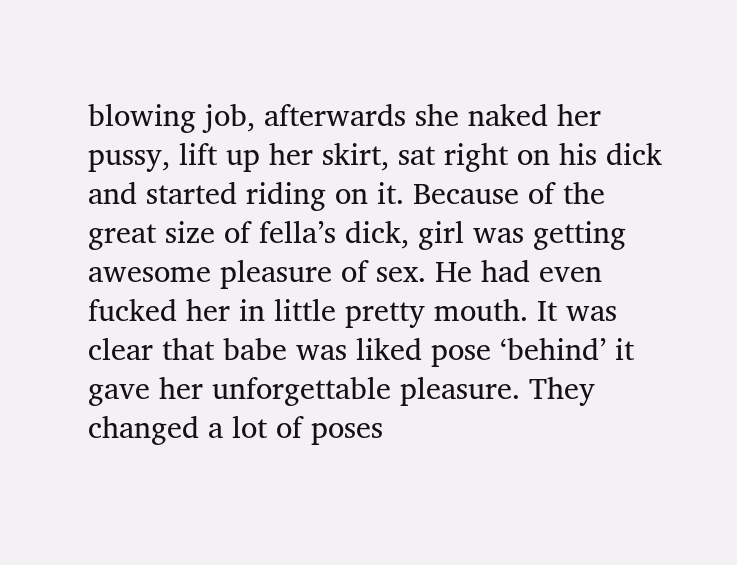blowing job, afterwards she naked her pussy, lift up her skirt, sat right on his dick and started riding on it. Because of the great size of fella’s dick, girl was getting awesome pleasure of sex. He had even fucked her in little pretty mouth. It was clear that babe was liked pose ‘behind’ it gave her unforgettable pleasure. They changed a lot of poses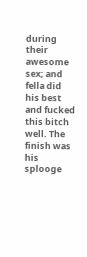during their awesome sex; and fella did his best and fucked this bitch well. The finish was his splooge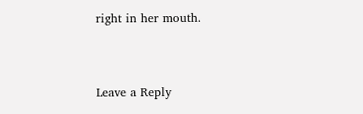right in her mouth.


Leave a Reply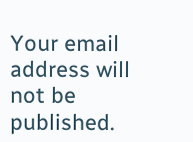Your email address will not be published.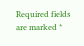Required fields are marked *